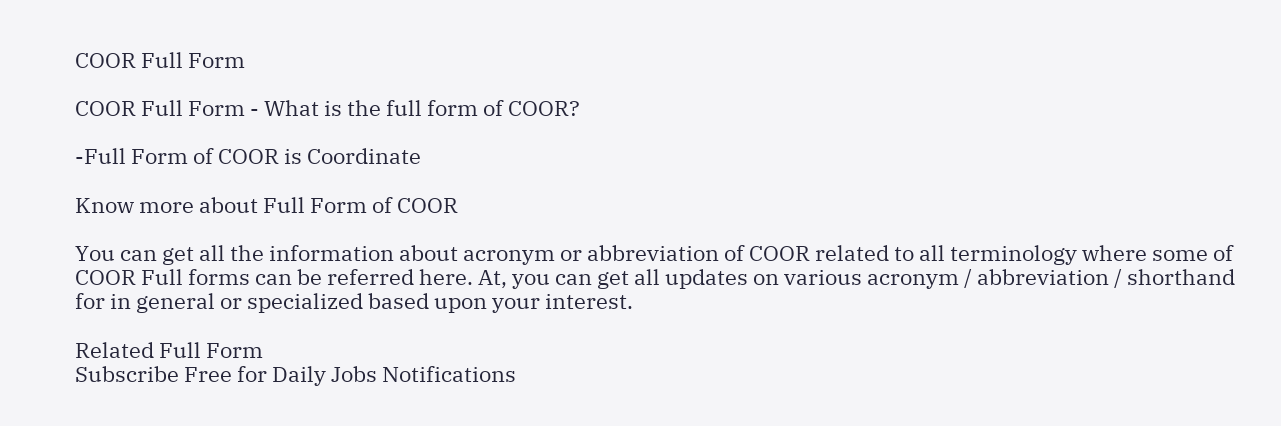COOR Full Form

COOR Full Form - What is the full form of COOR?

-Full Form of COOR is Coordinate

Know more about Full Form of COOR

You can get all the information about acronym or abbreviation of COOR related to all terminology where some of COOR Full forms can be referred here. At, you can get all updates on various acronym / abbreviation / shorthand for in general or specialized based upon your interest.

Related Full Form
Subscribe Free for Daily Jobs Notifications